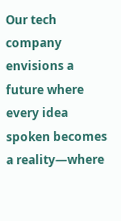Our tech company envisions a future where every idea spoken becomes a reality—where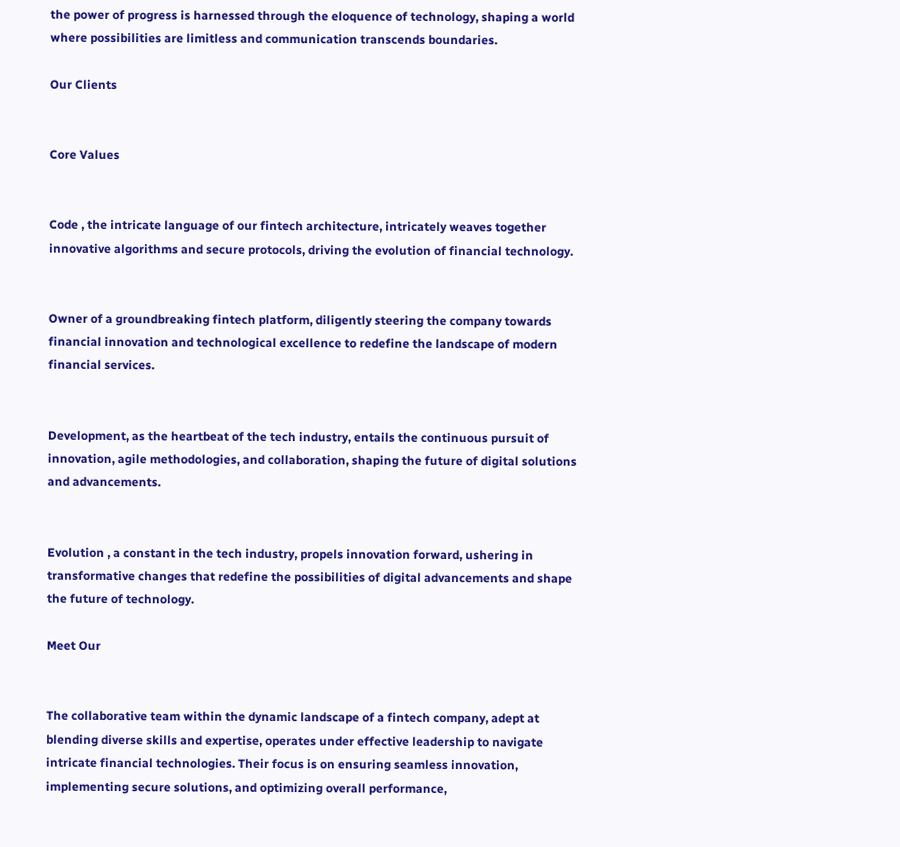the power of progress is harnessed through the eloquence of technology, shaping a world where possibilities are limitless and communication transcends boundaries.

Our Clients


Core Values


Code , the intricate language of our fintech architecture, intricately weaves together innovative algorithms and secure protocols, driving the evolution of financial technology.


Owner of a groundbreaking fintech platform, diligently steering the company towards financial innovation and technological excellence to redefine the landscape of modern financial services.


Development, as the heartbeat of the tech industry, entails the continuous pursuit of innovation, agile methodologies, and collaboration, shaping the future of digital solutions and advancements.


Evolution , a constant in the tech industry, propels innovation forward, ushering in transformative changes that redefine the possibilities of digital advancements and shape the future of technology.

Meet Our


The collaborative team within the dynamic landscape of a fintech company, adept at blending diverse skills and expertise, operates under effective leadership to navigate intricate financial technologies. Their focus is on ensuring seamless innovation, implementing secure solutions, and optimizing overall performance,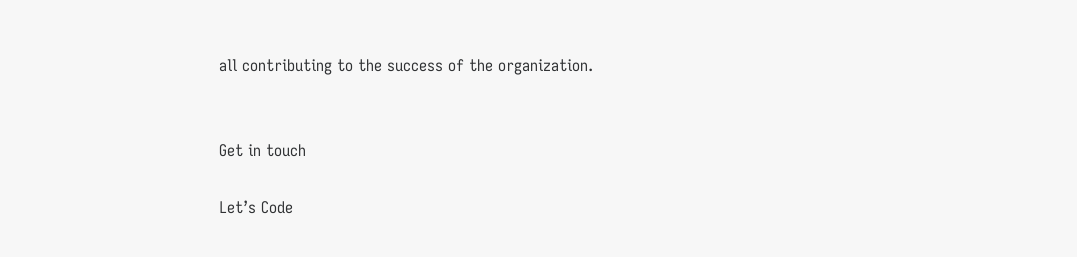all contributing to the success of the organization.


Get in touch

Let’s Code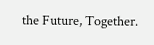the Future, Together.